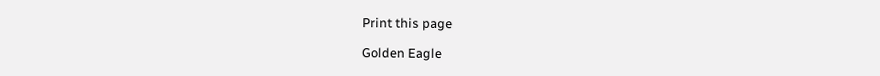Print this page

Golden Eagle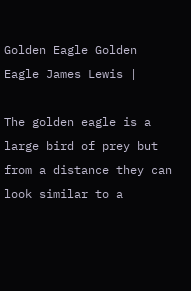Golden Eagle Golden Eagle James Lewis |

The golden eagle is a large bird of prey but from a distance they can look similar to a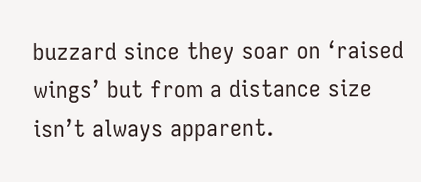buzzard since they soar on ‘raised wings’ but from a distance size isn’t always apparent.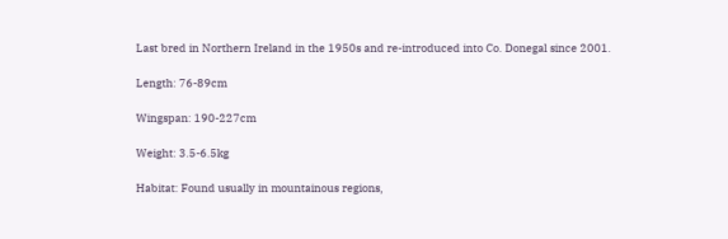Last bred in Northern Ireland in the 1950s and re-introduced into Co. Donegal since 2001.

Length: 76-89cm

Wingspan: 190-227cm

Weight: 3.5-6.5kg

Habitat: Found usually in mountainous regions,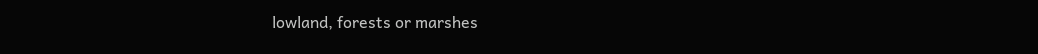lowland, forests or marshes